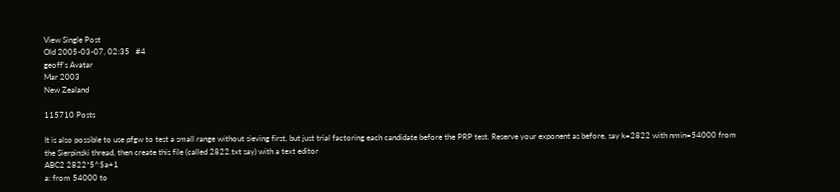View Single Post
Old 2005-03-07, 02:35   #4
geoff's Avatar
Mar 2003
New Zealand

115710 Posts

It is also possible to use pfgw to test a small range without sieving first, but just trial factoring each candidate before the PRP test. Reserve your exponent as before, say k=2822 with nmin=54000 from the Sierpinski thread, then create this file (called 2822.txt say) with a text editor
ABC2 2822*5^$a+1
a: from 54000 to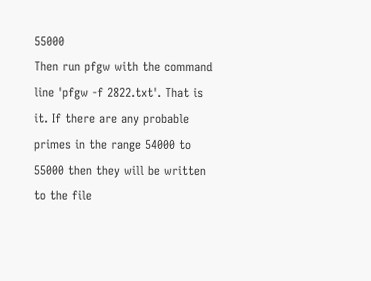55000
Then run pfgw with the command line 'pfgw -f 2822.txt'. That is it. If there are any probable primes in the range 54000 to 55000 then they will be written to the file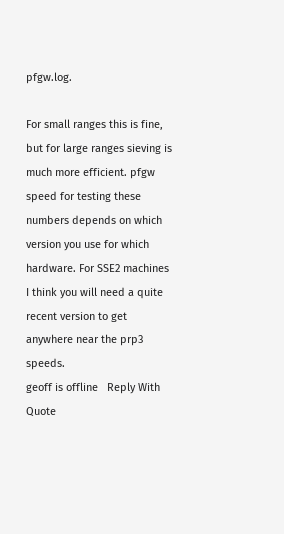pfgw.log.

For small ranges this is fine, but for large ranges sieving is much more efficient. pfgw speed for testing these numbers depends on which version you use for which hardware. For SSE2 machines I think you will need a quite recent version to get anywhere near the prp3 speeds.
geoff is offline   Reply With Quote